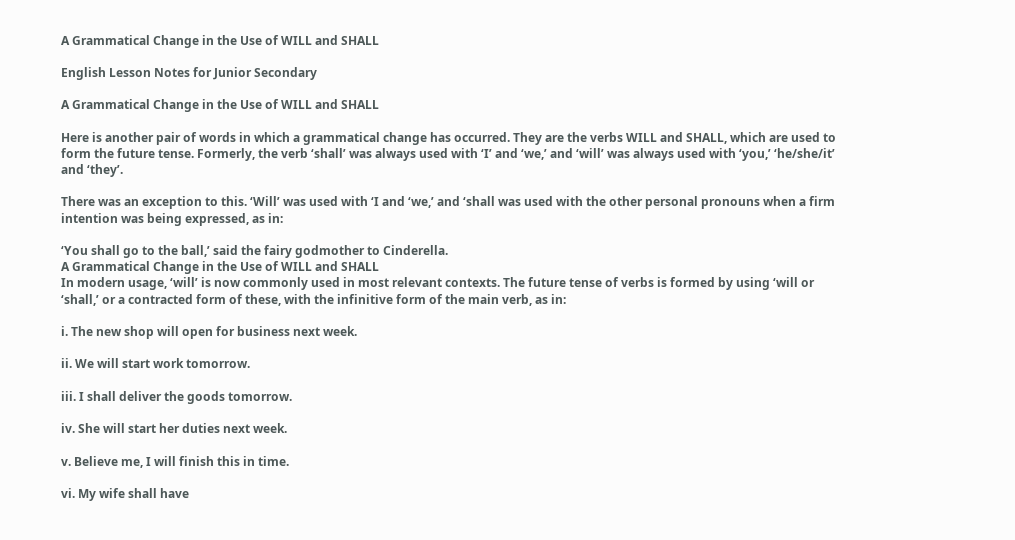A Grammatical Change in the Use of WILL and SHALL

English Lesson Notes for Junior Secondary

A Grammatical Change in the Use of WILL and SHALL

Here is another pair of words in which a grammatical change has occurred. They are the verbs WILL and SHALL, which are used to form the future tense. Formerly, the verb ‘shall’ was always used with ‘I’ and ‘we,’ and ‘will’ was always used with ‘you,’ ‘he/she/it’ and ‘they’.

There was an exception to this. ‘Will’ was used with ‘I and ‘we,’ and ‘shall was used with the other personal pronouns when a firm intention was being expressed, as in:

‘You shall go to the ball,’ said the fairy godmother to Cinderella.
A Grammatical Change in the Use of WILL and SHALL
In modern usage, ‘will’ is now commonly used in most relevant contexts. The future tense of verbs is formed by using ‘will or ‘shall,’ or a contracted form of these, with the infinitive form of the main verb, as in:

i. The new shop will open for business next week.

ii. We will start work tomorrow.

iii. I shall deliver the goods tomorrow.

iv. She will start her duties next week.

v. Believe me, I will finish this in time.

vi. My wife shall have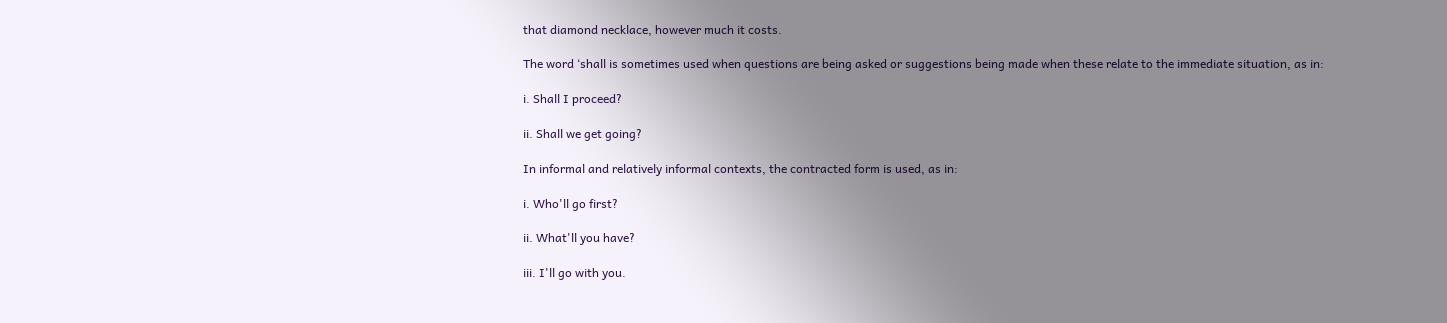that diamond necklace, however much it costs.

The word ‘shall is sometimes used when questions are being asked or suggestions being made when these relate to the immediate situation, as in:

i. Shall I proceed?

ii. Shall we get going?

In informal and relatively informal contexts, the contracted form is used, as in:

i. Who'll go first?

ii. What'll you have?

iii. I'll go with you.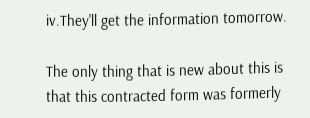iv.They'll get the information tomorrow.

The only thing that is new about this is that this contracted form was formerly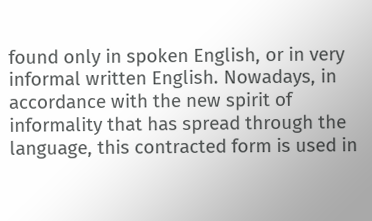found only in spoken English, or in very informal written English. Nowadays, in accordance with the new spirit of informality that has spread through the language, this contracted form is used in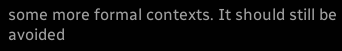some more formal contexts. It should still be avoided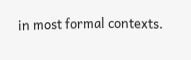in most formal contexts.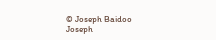© Joseph Baidoo
Joseph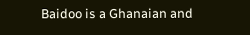Baidoo is a Ghanaian and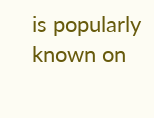is popularly known on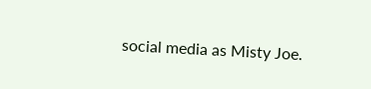social media as Misty Joe.